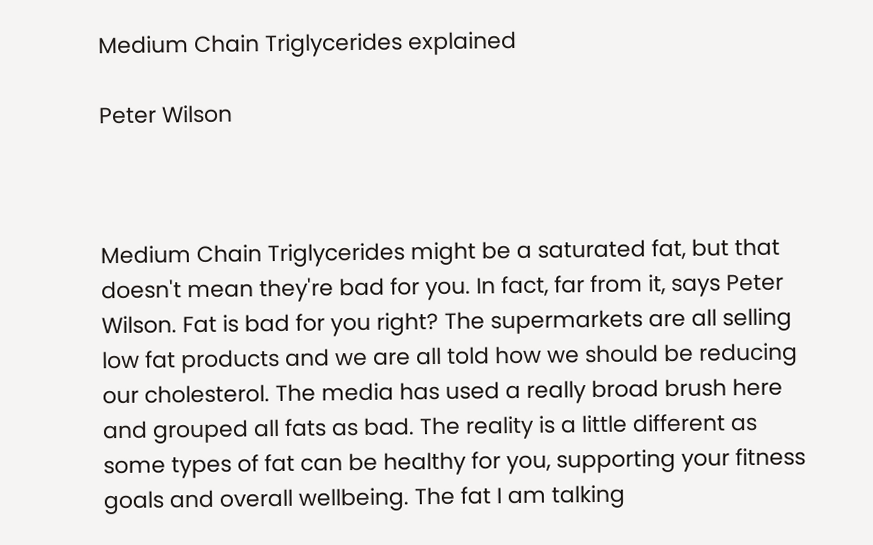Medium Chain Triglycerides explained

Peter Wilson



Medium Chain Triglycerides might be a saturated fat, but that doesn't mean they're bad for you. In fact, far from it, says Peter Wilson. Fat is bad for you right? The supermarkets are all selling low fat products and we are all told how we should be reducing our cholesterol. The media has used a really broad brush here and grouped all fats as bad. The reality is a little different as some types of fat can be healthy for you, supporting your fitness goals and overall wellbeing. The fat I am talking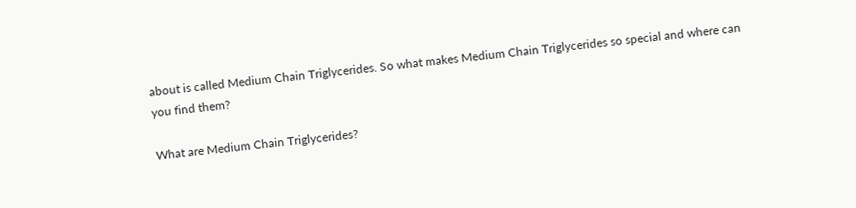about is called Medium Chain Triglycerides. So what makes Medium Chain Triglycerides so special and where can you find them?

What are Medium Chain Triglycerides?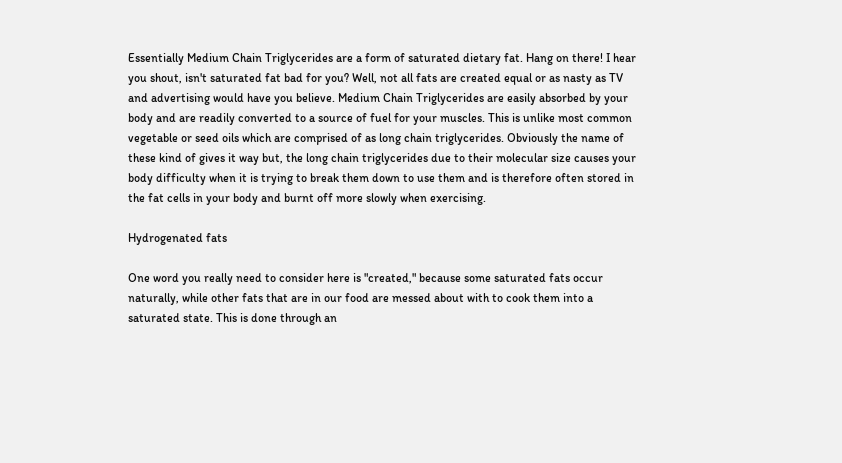Essentially Medium Chain Triglycerides are a form of saturated dietary fat. Hang on there! I hear you shout, isn't saturated fat bad for you? Well, not all fats are created equal or as nasty as TV and advertising would have you believe. Medium Chain Triglycerides are easily absorbed by your body and are readily converted to a source of fuel for your muscles. This is unlike most common vegetable or seed oils which are comprised of as long chain triglycerides. Obviously the name of these kind of gives it way but, the long chain triglycerides due to their molecular size causes your body difficulty when it is trying to break them down to use them and is therefore often stored in the fat cells in your body and burnt off more slowly when exercising.

Hydrogenated fats

One word you really need to consider here is "created," because some saturated fats occur naturally, while other fats that are in our food are messed about with to cook them into a saturated state. This is done through an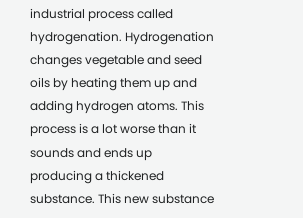industrial process called hydrogenation. Hydrogenation changes vegetable and seed oils by heating them up and adding hydrogen atoms. This process is a lot worse than it sounds and ends up producing a thickened substance. This new substance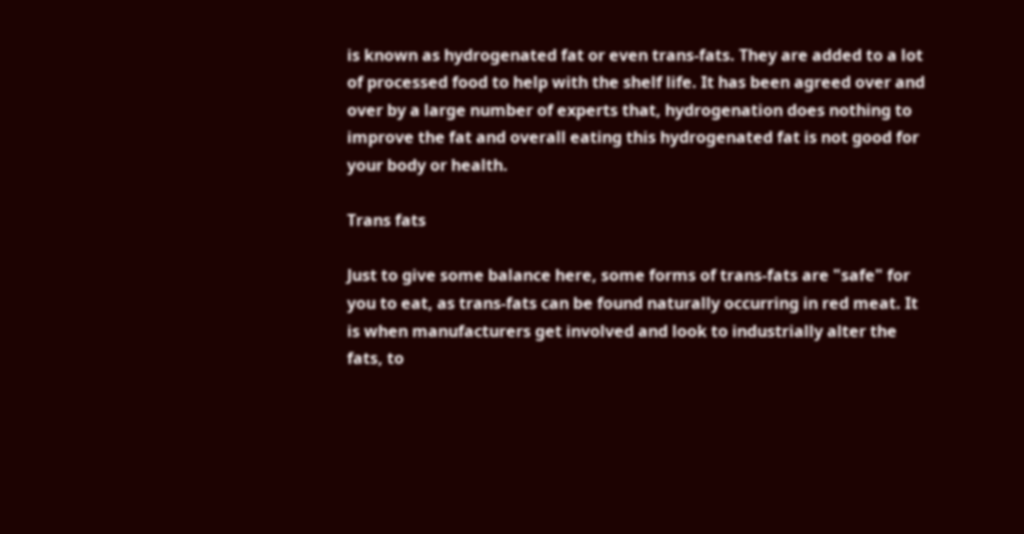is known as hydrogenated fat or even trans-fats. They are added to a lot of processed food to help with the shelf life. It has been agreed over and over by a large number of experts that, hydrogenation does nothing to improve the fat and overall eating this hydrogenated fat is not good for your body or health.

Trans fats

Just to give some balance here, some forms of trans-fats are "safe" for you to eat, as trans-fats can be found naturally occurring in red meat. It is when manufacturers get involved and look to industrially alter the fats, to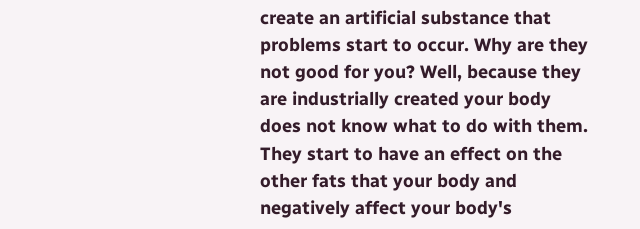create an artificial substance that problems start to occur. Why are they not good for you? Well, because they are industrially created your body does not know what to do with them. They start to have an effect on the other fats that your body and negatively affect your body's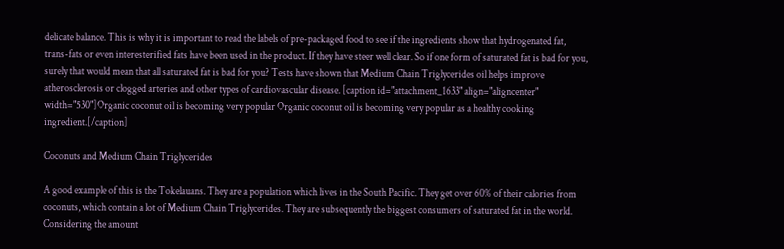delicate balance. This is why it is important to read the labels of pre-packaged food to see if the ingredients show that hydrogenated fat, trans-fats or even interesterified fats have been used in the product. If they have steer well clear. So if one form of saturated fat is bad for you, surely that would mean that all saturated fat is bad for you? Tests have shown that Medium Chain Triglycerides oil helps improve atherosclerosis or clogged arteries and other types of cardiovascular disease. [caption id="attachment_1633" align="aligncenter" width="530"]Organic coconut oil is becoming very popular Organic coconut oil is becoming very popular as a healthy cooking ingredient.[/caption]

Coconuts and Medium Chain Triglycerides

A good example of this is the Tokelauans. They are a population which lives in the South Pacific. They get over 60% of their calories from coconuts, which contain a lot of Medium Chain Triglycerides. They are subsequently the biggest consumers of saturated fat in the world. Considering the amount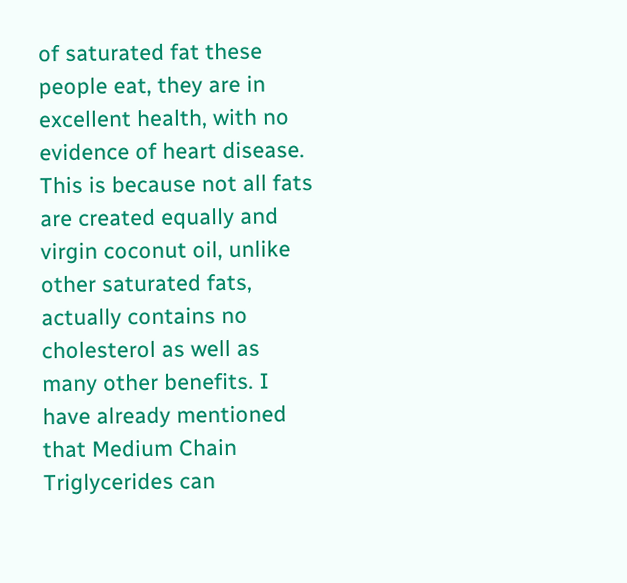of saturated fat these people eat, they are in excellent health, with no evidence of heart disease. This is because not all fats are created equally and virgin coconut oil, unlike other saturated fats, actually contains no cholesterol as well as many other benefits. I have already mentioned that Medium Chain Triglycerides can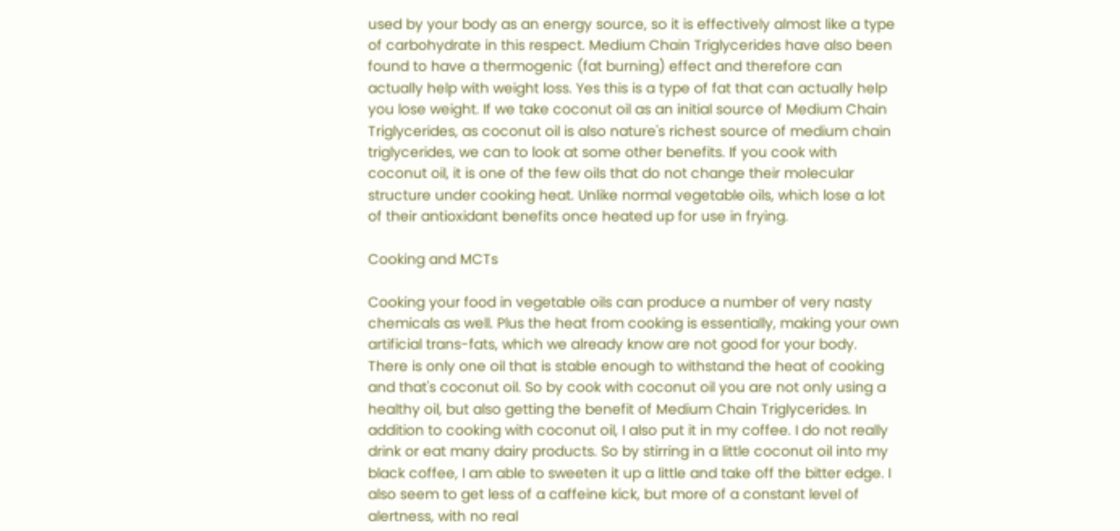used by your body as an energy source, so it is effectively almost like a type of carbohydrate in this respect. Medium Chain Triglycerides have also been found to have a thermogenic (fat burning) effect and therefore can actually help with weight loss. Yes this is a type of fat that can actually help you lose weight. If we take coconut oil as an initial source of Medium Chain Triglycerides, as coconut oil is also nature's richest source of medium chain triglycerides, we can to look at some other benefits. If you cook with coconut oil, it is one of the few oils that do not change their molecular structure under cooking heat. Unlike normal vegetable oils, which lose a lot of their antioxidant benefits once heated up for use in frying.

Cooking and MCTs

Cooking your food in vegetable oils can produce a number of very nasty chemicals as well. Plus the heat from cooking is essentially, making your own artificial trans-fats, which we already know are not good for your body. There is only one oil that is stable enough to withstand the heat of cooking and that's coconut oil. So by cook with coconut oil you are not only using a healthy oil, but also getting the benefit of Medium Chain Triglycerides. In addition to cooking with coconut oil, I also put it in my coffee. I do not really drink or eat many dairy products. So by stirring in a little coconut oil into my black coffee, I am able to sweeten it up a little and take off the bitter edge. I also seem to get less of a caffeine kick, but more of a constant level of alertness, with no real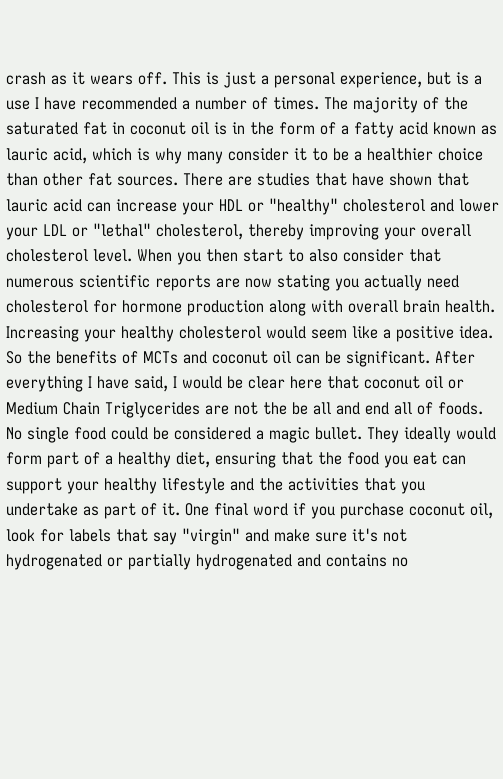crash as it wears off. This is just a personal experience, but is a use I have recommended a number of times. The majority of the saturated fat in coconut oil is in the form of a fatty acid known as lauric acid, which is why many consider it to be a healthier choice than other fat sources. There are studies that have shown that lauric acid can increase your HDL or "healthy" cholesterol and lower your LDL or "lethal" cholesterol, thereby improving your overall cholesterol level. When you then start to also consider that numerous scientific reports are now stating you actually need cholesterol for hormone production along with overall brain health. Increasing your healthy cholesterol would seem like a positive idea. So the benefits of MCTs and coconut oil can be significant. After everything I have said, I would be clear here that coconut oil or Medium Chain Triglycerides are not the be all and end all of foods. No single food could be considered a magic bullet. They ideally would form part of a healthy diet, ensuring that the food you eat can support your healthy lifestyle and the activities that you undertake as part of it. One final word if you purchase coconut oil, look for labels that say "virgin" and make sure it's not hydrogenated or partially hydrogenated and contains no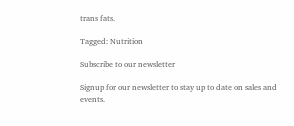trans fats.

Tagged: Nutrition

Subscribe to our newsletter

Signup for our newsletter to stay up to date on sales and events.